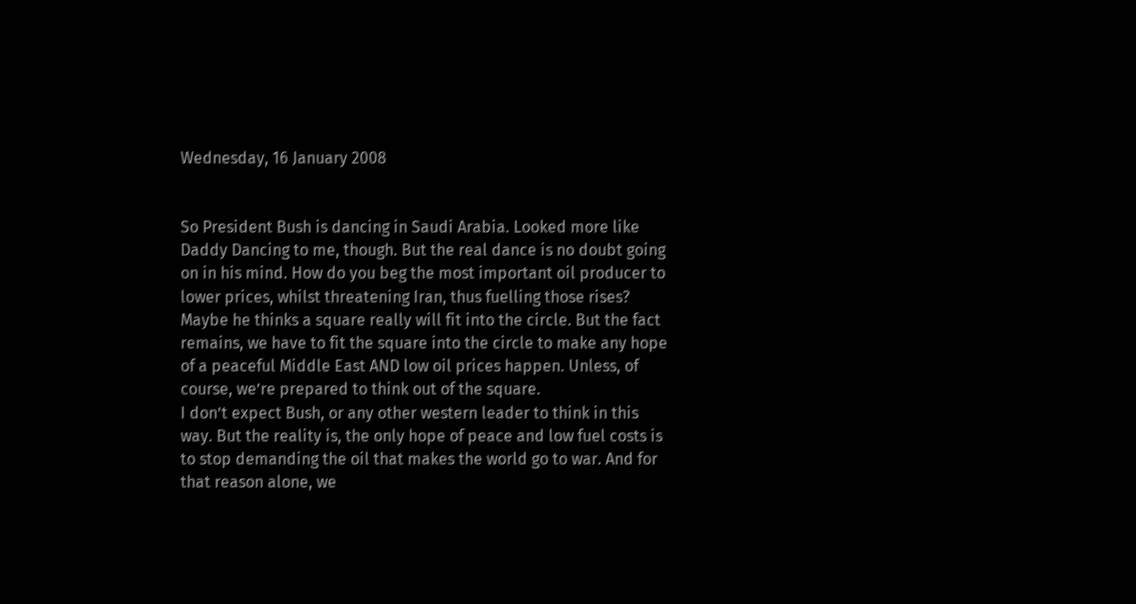Wednesday, 16 January 2008


So President Bush is dancing in Saudi Arabia. Looked more like Daddy Dancing to me, though. But the real dance is no doubt going on in his mind. How do you beg the most important oil producer to lower prices, whilst threatening Iran, thus fuelling those rises?
Maybe he thinks a square really will fit into the circle. But the fact remains, we have to fit the square into the circle to make any hope of a peaceful Middle East AND low oil prices happen. Unless, of course, we’re prepared to think out of the square.
I don’t expect Bush, or any other western leader to think in this way. But the reality is, the only hope of peace and low fuel costs is to stop demanding the oil that makes the world go to war. And for that reason alone, we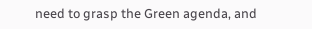need to grasp the Green agenda, and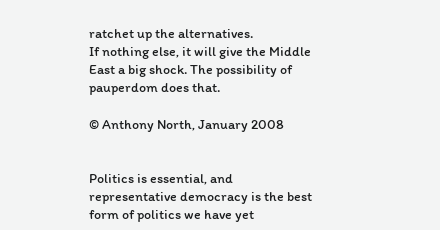ratchet up the alternatives.
If nothing else, it will give the Middle East a big shock. The possibility of pauperdom does that.

© Anthony North, January 2008


Politics is essential, and representative democracy is the best form of politics we have yet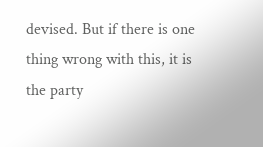devised. But if there is one thing wrong with this, it is the party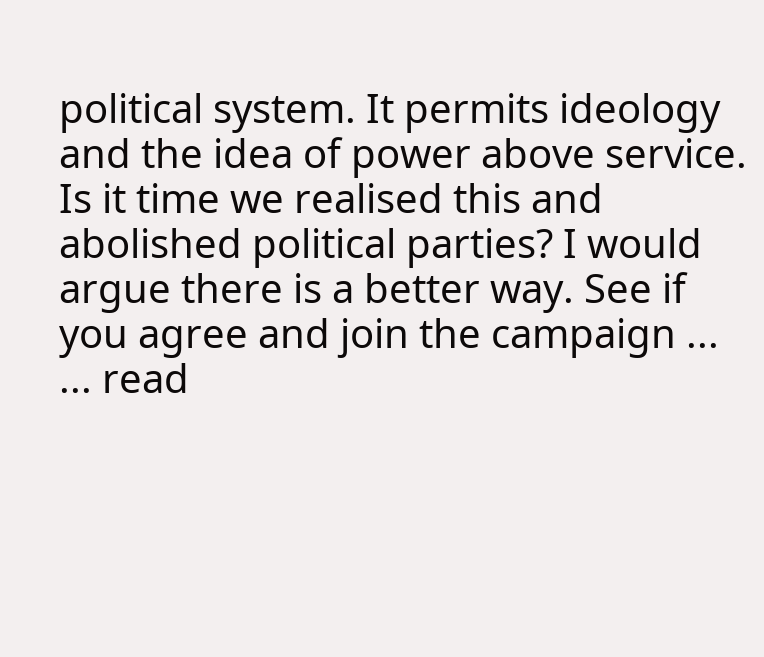political system. It permits ideology and the idea of power above service. Is it time we realised this and abolished political parties? I would argue there is a better way. See if you agree and join the campaign ...
... read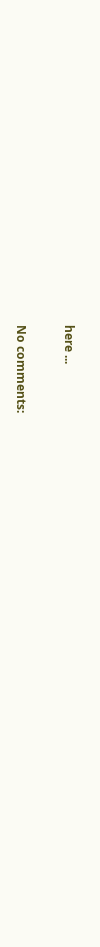here ...

No comments: